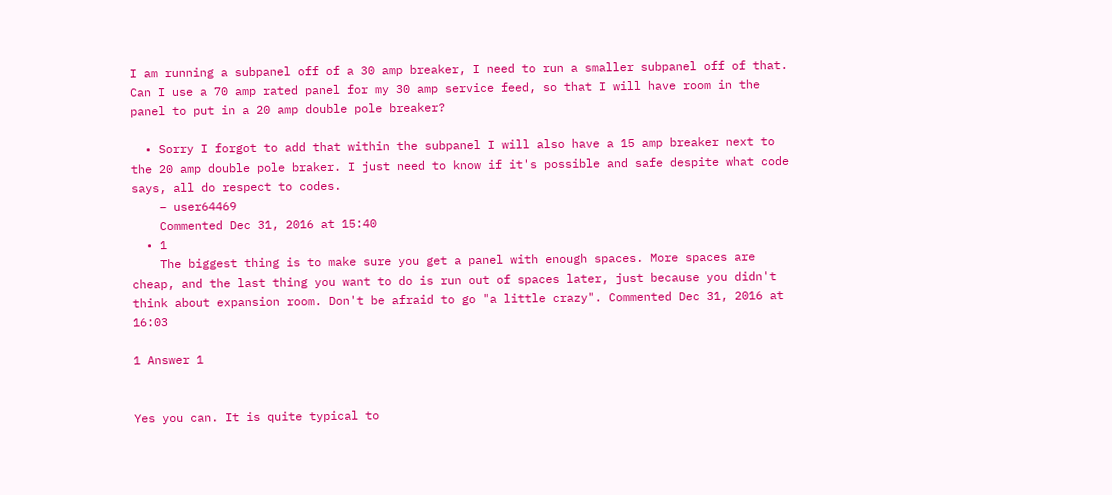I am running a subpanel off of a 30 amp breaker, I need to run a smaller subpanel off of that. Can I use a 70 amp rated panel for my 30 amp service feed, so that I will have room in the panel to put in a 20 amp double pole breaker?

  • Sorry I forgot to add that within the subpanel I will also have a 15 amp breaker next to the 20 amp double pole braker. I just need to know if it's possible and safe despite what code says, all do respect to codes.
    – user64469
    Commented Dec 31, 2016 at 15:40
  • 1
    The biggest thing is to make sure you get a panel with enough spaces. More spaces are cheap, and the last thing you want to do is run out of spaces later, just because you didn't think about expansion room. Don't be afraid to go "a little crazy". Commented Dec 31, 2016 at 16:03

1 Answer 1


Yes you can. It is quite typical to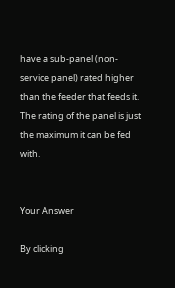have a sub-panel (non-service panel) rated higher than the feeder that feeds it. The rating of the panel is just the maximum it can be fed with.


Your Answer

By clicking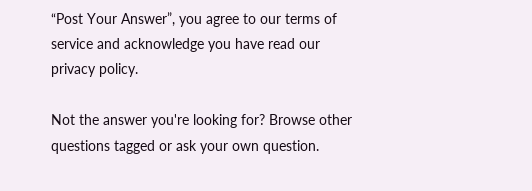“Post Your Answer”, you agree to our terms of service and acknowledge you have read our privacy policy.

Not the answer you're looking for? Browse other questions tagged or ask your own question.